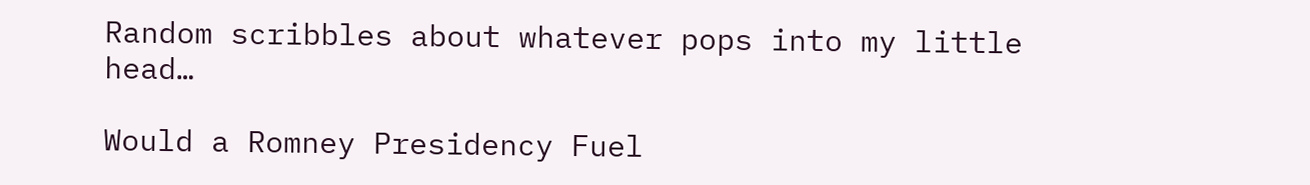Random scribbles about whatever pops into my little head…

Would a Romney Presidency Fuel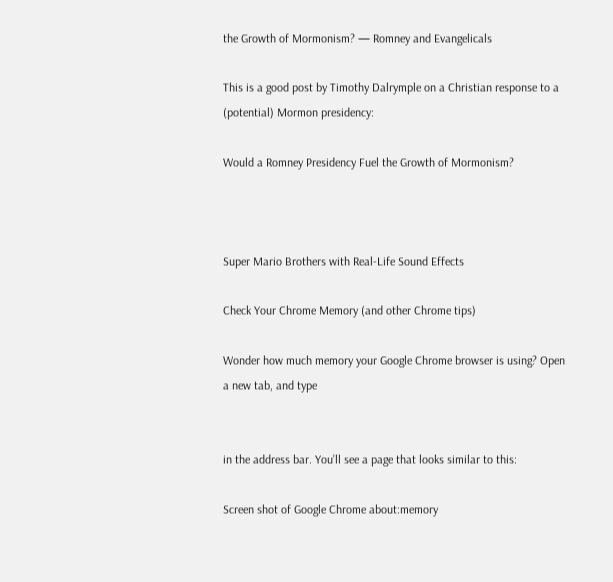the Growth of Mormonism? — Romney and Evangelicals

This is a good post by Timothy Dalrymple on a Christian response to a (potential) Mormon presidency:

Would a Romney Presidency Fuel the Growth of Mormonism?



Super Mario Brothers with Real-Life Sound Effects

Check Your Chrome Memory (and other Chrome tips)

Wonder how much memory your Google Chrome browser is using? Open a new tab, and type


in the address bar. You’ll see a page that looks similar to this:

Screen shot of Google Chrome about:memory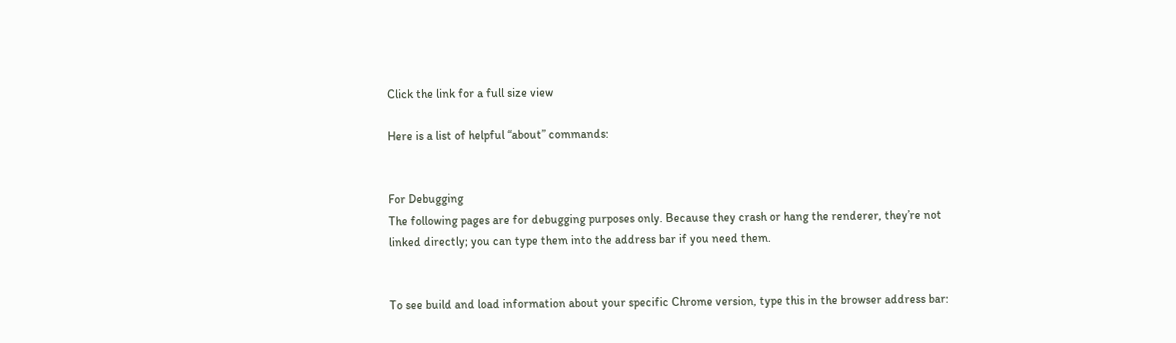Click the link for a full size view

Here is a list of helpful “about” commands:


For Debugging
The following pages are for debugging purposes only. Because they crash or hang the renderer, they’re not linked directly; you can type them into the address bar if you need them.


To see build and load information about your specific Chrome version, type this in the browser address bar: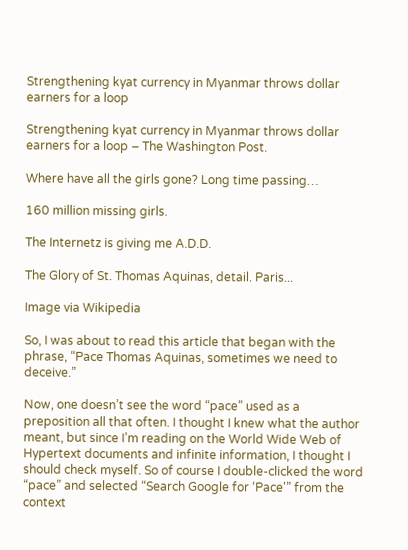Strengthening kyat currency in Myanmar throws dollar earners for a loop

Strengthening kyat currency in Myanmar throws dollar earners for a loop – The Washington Post.

Where have all the girls gone? Long time passing…

160 million missing girls.

The Internetz is giving me A.D.D.

The Glory of St. Thomas Aquinas, detail. Paris...

Image via Wikipedia

So, I was about to read this article that began with the phrase, “Pace Thomas Aquinas, sometimes we need to deceive.”

Now, one doesn’t see the word “pace” used as a preposition all that often. I thought I knew what the author meant, but since I’m reading on the World Wide Web of Hypertext documents and infinite information, I thought I should check myself. So of course I double-clicked the word “pace” and selected “Search Google for ‘Pace'” from the context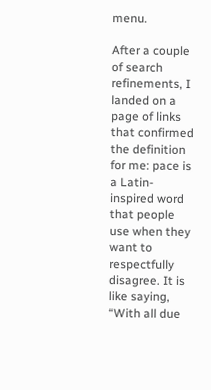menu.

After a couple of search refinements, I landed on a page of links that confirmed the definition for me: pace is a Latin-inspired word that people use when they want to respectfully disagree. It is like saying, “With all due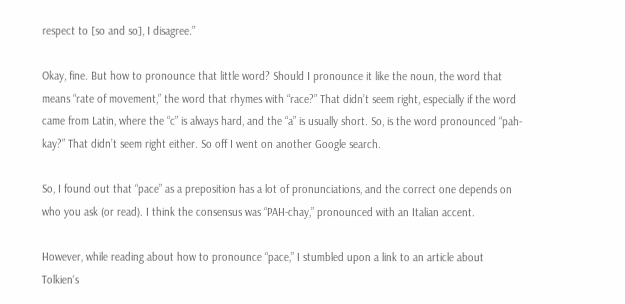respect to [so and so], I disagree.”

Okay, fine. But how to pronounce that little word? Should I pronounce it like the noun, the word that means “rate of movement,” the word that rhymes with “race?” That didn’t seem right, especially if the word came from Latin, where the “c” is always hard, and the “a” is usually short. So, is the word pronounced “pah-kay?” That didn’t seem right either. So off I went on another Google search.

So, I found out that “pace” as a preposition has a lot of pronunciations, and the correct one depends on who you ask (or read). I think the consensus was “PAH-chay,” pronounced with an Italian accent.

However, while reading about how to pronounce “pace,” I stumbled upon a link to an article about Tolkien‘s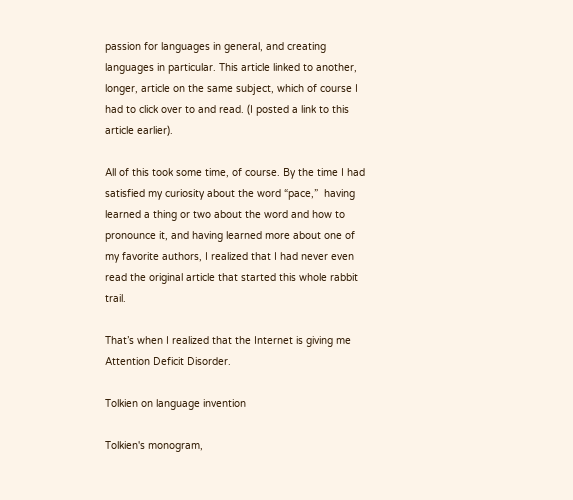passion for languages in general, and creating languages in particular. This article linked to another, longer, article on the same subject, which of course I had to click over to and read. (I posted a link to this article earlier).

All of this took some time, of course. By the time I had satisfied my curiosity about the word “pace,”  having learned a thing or two about the word and how to pronounce it, and having learned more about one of my favorite authors, I realized that I had never even read the original article that started this whole rabbit trail.

That’s when I realized that the Internet is giving me Attention Deficit Disorder.

Tolkien on language invention

Tolkien's monogram,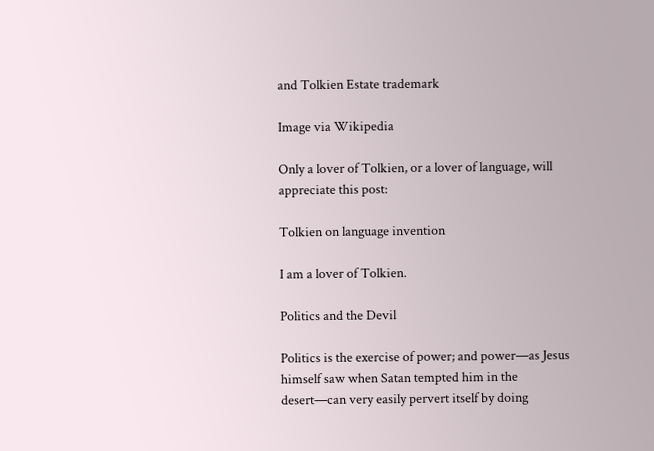and Tolkien Estate trademark

Image via Wikipedia

Only a lover of Tolkien, or a lover of language, will appreciate this post:

Tolkien on language invention

I am a lover of Tolkien.

Politics and the Devil

Politics is the exercise of power; and power—as Jesus himself saw when Satan tempted him in the desert—can very easily pervert itself by doing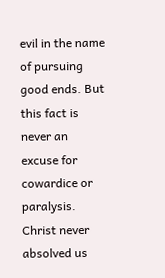evil in the name of pursuing good ends. But this fact is never an excuse for cowardice or paralysis. Christ never absolved us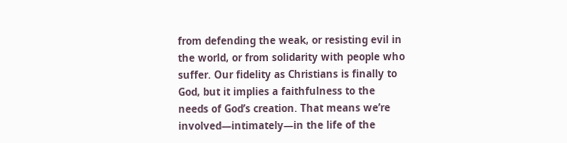from defending the weak, or resisting evil in the world, or from solidarity with people who suffer. Our fidelity as Christians is finally to God, but it implies a faithfulness to the needs of God’s creation. That means we’re involved—intimately—in the life of the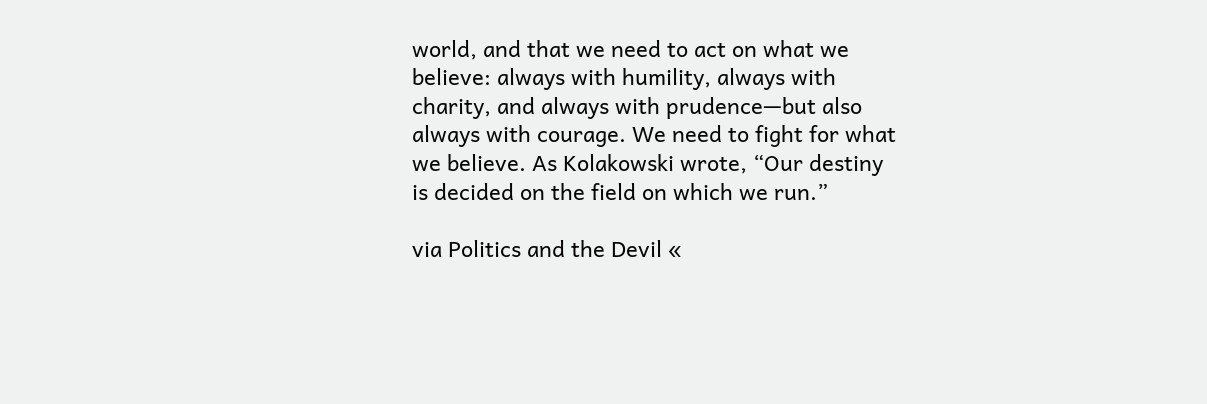world, and that we need to act on what we believe: always with humility, always with charity, and always with prudence—but also always with courage. We need to fight for what we believe. As Kolakowski wrote, “Our destiny is decided on the field on which we run.”

via Politics and the Devil «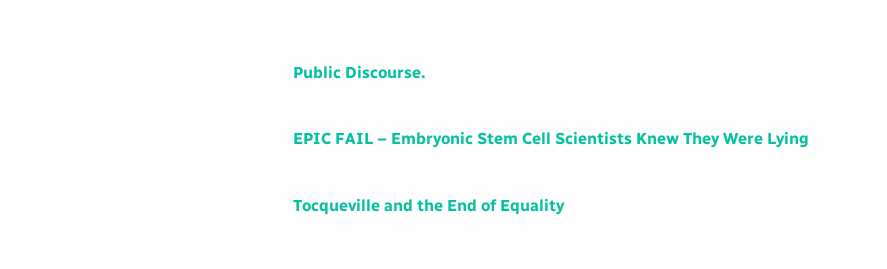Public Discourse.

EPIC FAIL – Embryonic Stem Cell Scientists Knew They Were Lying

Tocqueville and the End of Equality